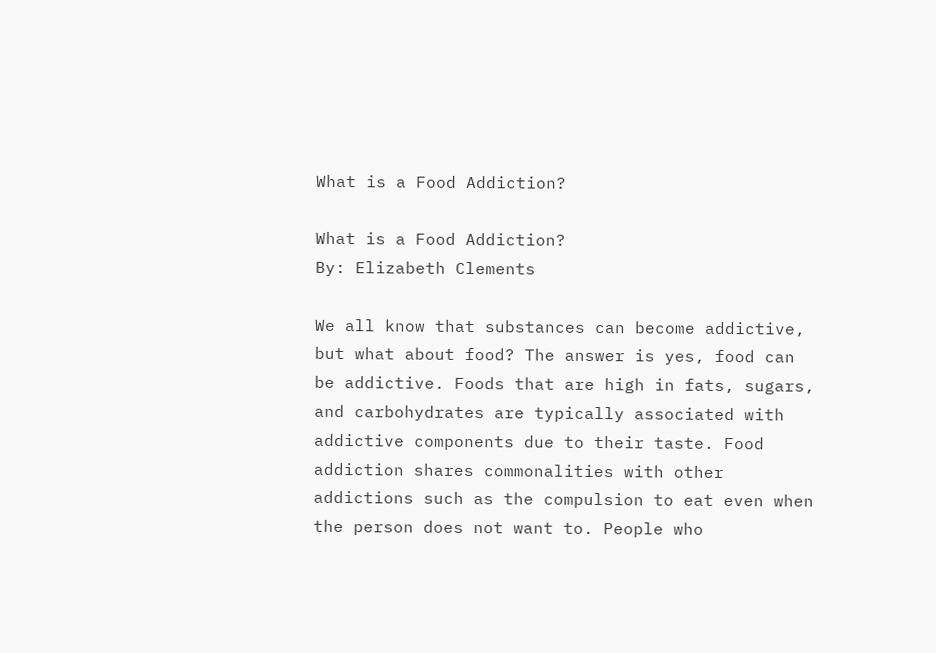What is a Food Addiction?

What is a Food Addiction?
By: Elizabeth Clements

We all know that substances can become addictive, but what about food? The answer is yes, food can be addictive. Foods that are high in fats, sugars, and carbohydrates are typically associated with addictive components due to their taste. Food addiction shares commonalities with other addictions such as the compulsion to eat even when the person does not want to. People who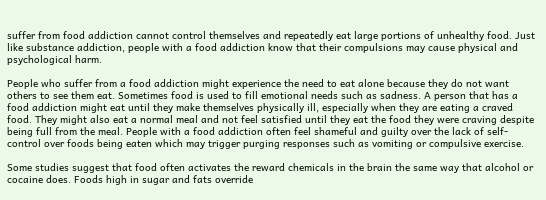suffer from food addiction cannot control themselves and repeatedly eat large portions of unhealthy food. Just like substance addiction, people with a food addiction know that their compulsions may cause physical and psychological harm.

People who suffer from a food addiction might experience the need to eat alone because they do not want others to see them eat. Sometimes food is used to fill emotional needs such as sadness. A person that has a food addiction might eat until they make themselves physically ill, especially when they are eating a craved food. They might also eat a normal meal and not feel satisfied until they eat the food they were craving despite being full from the meal. People with a food addiction often feel shameful and guilty over the lack of self-control over foods being eaten which may trigger purging responses such as vomiting or compulsive exercise.

Some studies suggest that food often activates the reward chemicals in the brain the same way that alcohol or cocaine does. Foods high in sugar and fats override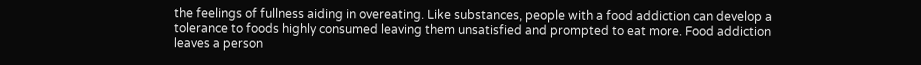the feelings of fullness aiding in overeating. Like substances, people with a food addiction can develop a tolerance to foods highly consumed leaving them unsatisfied and prompted to eat more. Food addiction leaves a person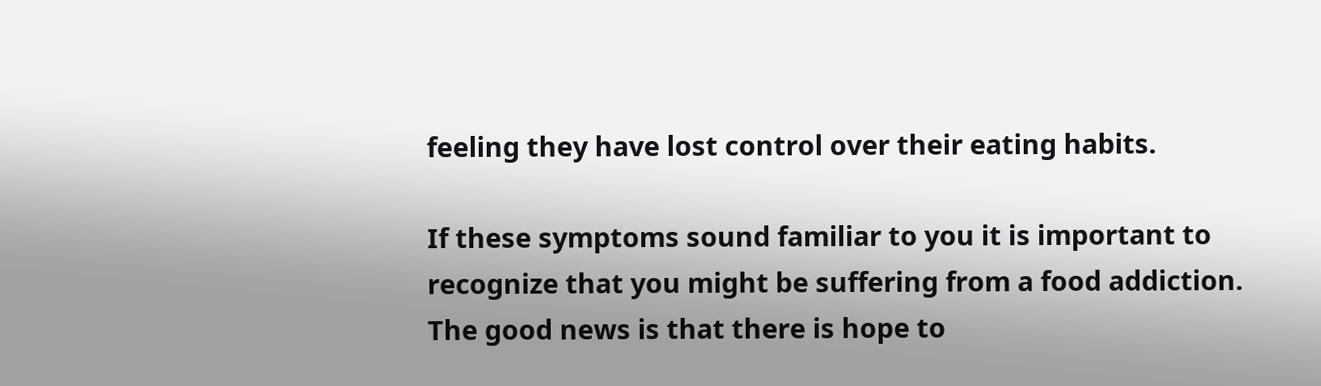feeling they have lost control over their eating habits.

If these symptoms sound familiar to you it is important to recognize that you might be suffering from a food addiction. The good news is that there is hope to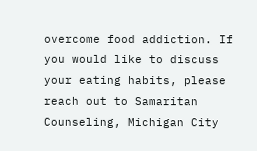overcome food addiction. If you would like to discuss your eating habits, please reach out to Samaritan Counseling, Michigan City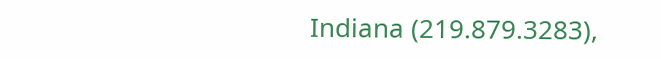Indiana (219.879.3283),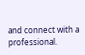and connect with a professional.